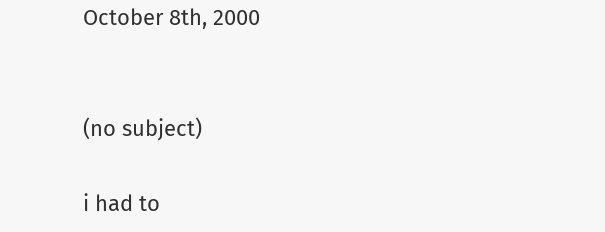October 8th, 2000


(no subject)

i had to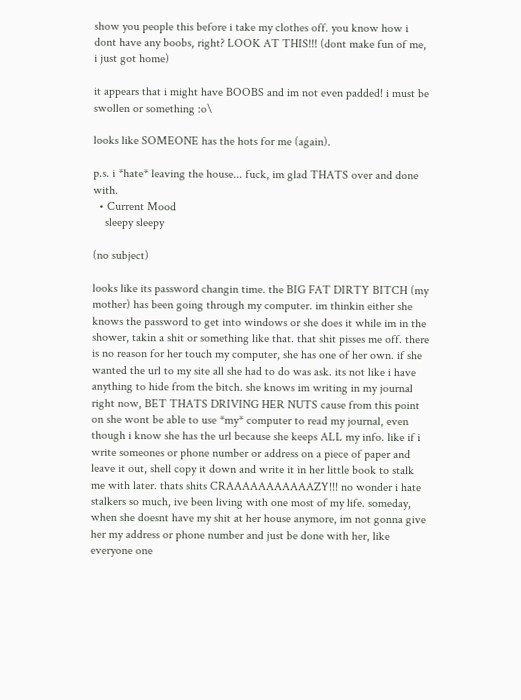show you people this before i take my clothes off. you know how i dont have any boobs, right? LOOK AT THIS!!! (dont make fun of me, i just got home)

it appears that i might have BOOBS and im not even padded! i must be swollen or something :o\

looks like SOMEONE has the hots for me (again).

p.s. i *hate* leaving the house... fuck, im glad THATS over and done with.
  • Current Mood
    sleepy sleepy

(no subject)

looks like its password changin time. the BIG FAT DIRTY BITCH (my mother) has been going through my computer. im thinkin either she knows the password to get into windows or she does it while im in the shower, takin a shit or something like that. that shit pisses me off. there is no reason for her touch my computer, she has one of her own. if she wanted the url to my site all she had to do was ask. its not like i have anything to hide from the bitch. she knows im writing in my journal right now, BET THATS DRIVING HER NUTS cause from this point on she wont be able to use *my* computer to read my journal, even though i know she has the url because she keeps ALL my info. like if i write someones or phone number or address on a piece of paper and leave it out, shell copy it down and write it in her little book to stalk me with later. thats shits CRAAAAAAAAAAAZY!!! no wonder i hate stalkers so much, ive been living with one most of my life. someday, when she doesnt have my shit at her house anymore, im not gonna give her my address or phone number and just be done with her, like everyone one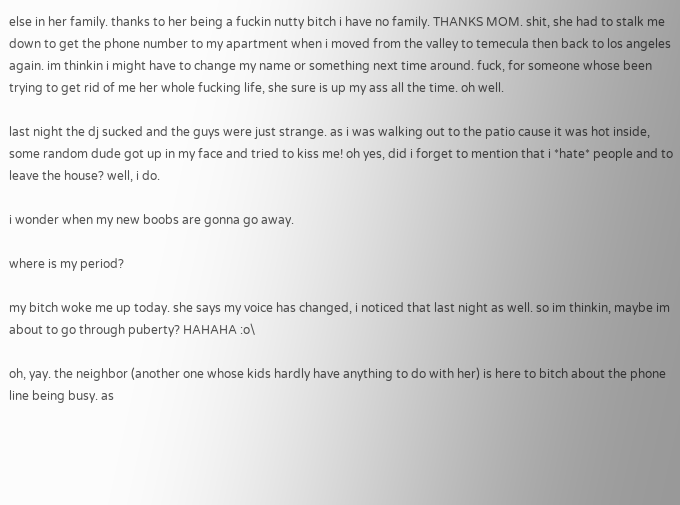else in her family. thanks to her being a fuckin nutty bitch i have no family. THANKS MOM. shit, she had to stalk me down to get the phone number to my apartment when i moved from the valley to temecula then back to los angeles again. im thinkin i might have to change my name or something next time around. fuck, for someone whose been trying to get rid of me her whole fucking life, she sure is up my ass all the time. oh well.

last night the dj sucked and the guys were just strange. as i was walking out to the patio cause it was hot inside, some random dude got up in my face and tried to kiss me! oh yes, did i forget to mention that i *hate* people and to leave the house? well, i do.

i wonder when my new boobs are gonna go away.

where is my period?

my bitch woke me up today. she says my voice has changed, i noticed that last night as well. so im thinkin, maybe im about to go through puberty? HAHAHA :o\

oh, yay. the neighbor (another one whose kids hardly have anything to do with her) is here to bitch about the phone line being busy. as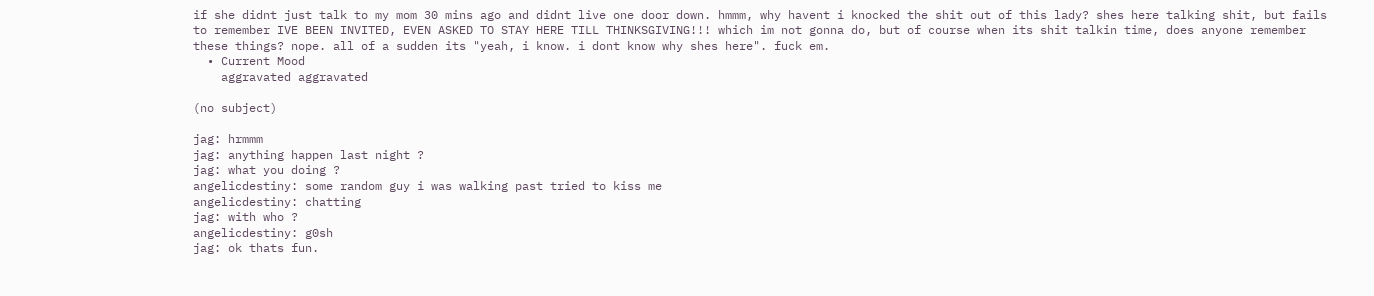if she didnt just talk to my mom 30 mins ago and didnt live one door down. hmmm, why havent i knocked the shit out of this lady? shes here talking shit, but fails to remember IVE BEEN INVITED, EVEN ASKED TO STAY HERE TILL THINKSGIVING!!! which im not gonna do, but of course when its shit talkin time, does anyone remember these things? nope. all of a sudden its "yeah, i know. i dont know why shes here". fuck em.
  • Current Mood
    aggravated aggravated

(no subject)

jag: hrmmm
jag: anything happen last night ?
jag: what you doing ?
angelicdestiny: some random guy i was walking past tried to kiss me
angelicdestiny: chatting
jag: with who ?
angelicdestiny: g0sh
jag: ok thats fun.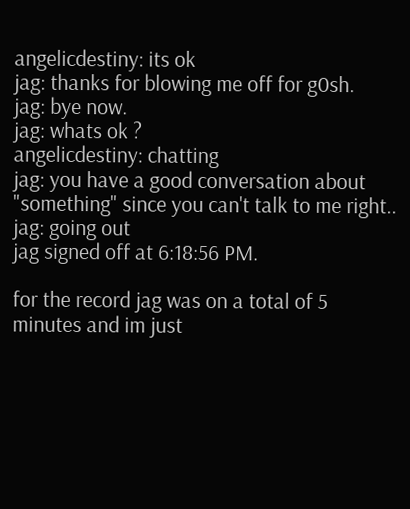angelicdestiny: its ok
jag: thanks for blowing me off for g0sh.
jag: bye now.
jag: whats ok ?
angelicdestiny: chatting
jag: you have a good conversation about "something" since you can't talk to me right..
jag: going out
jag signed off at 6:18:56 PM.

for the record jag was on a total of 5 minutes and im just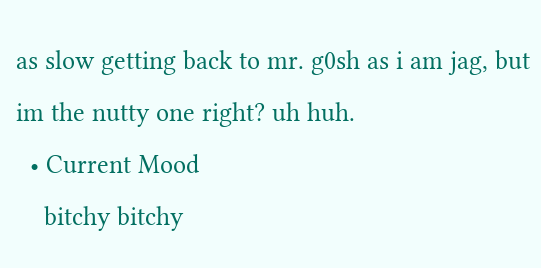as slow getting back to mr. g0sh as i am jag, but im the nutty one right? uh huh.
  • Current Mood
    bitchy bitchy